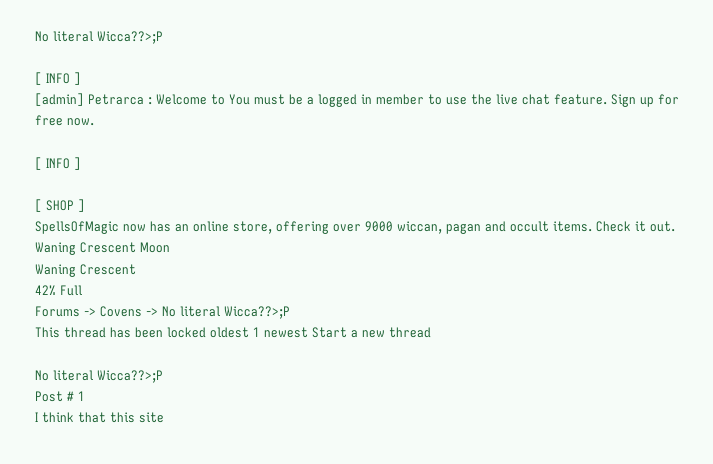No literal Wicca??>;P

[ INFO ]
[admin] Petrarca : Welcome to You must be a logged in member to use the live chat feature. Sign up for free now.

[ INFO ]

[ SHOP ]
SpellsOfMagic now has an online store, offering over 9000 wiccan, pagan and occult items. Check it out.
Waning Crescent Moon
Waning Crescent
42% Full
Forums -> Covens -> No literal Wicca??>;P
This thread has been locked oldest 1 newest Start a new thread

No literal Wicca??>;P
Post # 1
I think that this site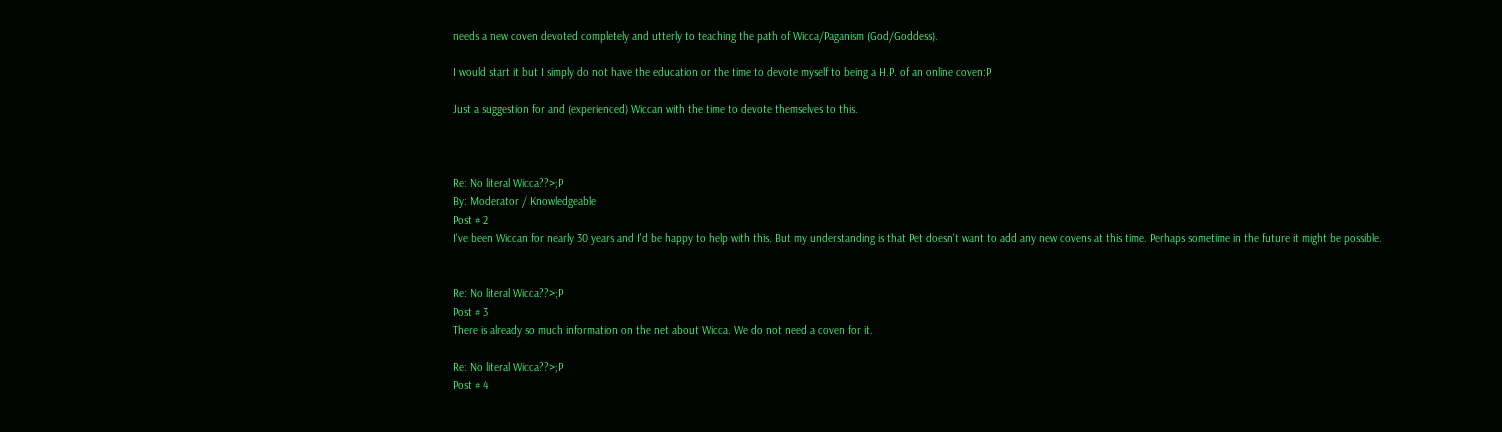needs a new coven devoted completely and utterly to teaching the path of Wicca/Paganism (God/Goddess).

I would start it but I simply do not have the education or the time to devote myself to being a H.P. of an online coven:P

Just a suggestion for and (experienced) Wiccan with the time to devote themselves to this.



Re: No literal Wicca??>;P
By: Moderator / Knowledgeable
Post # 2
I've been Wiccan for nearly 30 years and I'd be happy to help with this. But my understanding is that Pet doesn't want to add any new covens at this time. Perhaps sometime in the future it might be possible.


Re: No literal Wicca??>;P
Post # 3
There is already so much information on the net about Wicca. We do not need a coven for it.

Re: No literal Wicca??>;P
Post # 4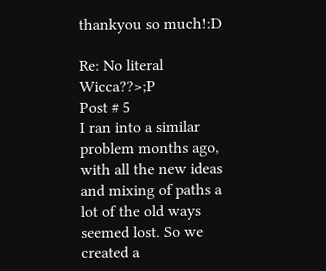thankyou so much!:D

Re: No literal Wicca??>;P
Post # 5
I ran into a similar problem months ago, with all the new ideas and mixing of paths a lot of the old ways seemed lost. So we created a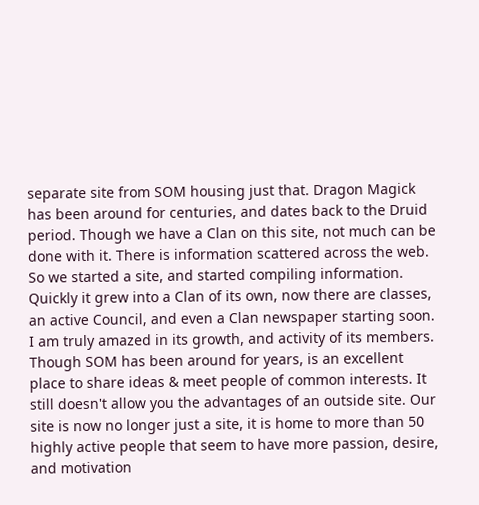separate site from SOM housing just that. Dragon Magick has been around for centuries, and dates back to the Druid period. Though we have a Clan on this site, not much can be done with it. There is information scattered across the web. So we started a site, and started compiling information. Quickly it grew into a Clan of its own, now there are classes, an active Council, and even a Clan newspaper starting soon. I am truly amazed in its growth, and activity of its members.
Though SOM has been around for years, is an excellent place to share ideas & meet people of common interests. It still doesn't allow you the advantages of an outside site. Our site is now no longer just a site, it is home to more than 50 highly active people that seem to have more passion, desire, and motivation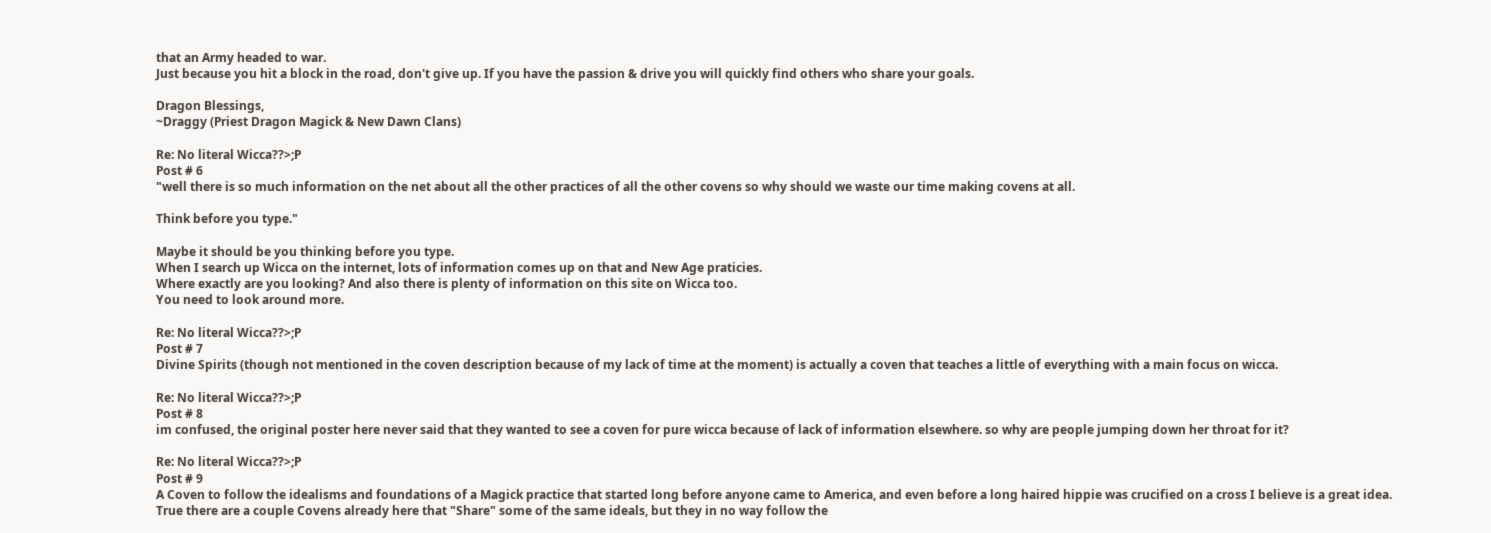that an Army headed to war.
Just because you hit a block in the road, don't give up. If you have the passion & drive you will quickly find others who share your goals.

Dragon Blessings,
~Draggy (Priest Dragon Magick & New Dawn Clans)

Re: No literal Wicca??>;P
Post # 6
"well there is so much information on the net about all the other practices of all the other covens so why should we waste our time making covens at all.

Think before you type."

Maybe it should be you thinking before you type.
When I search up Wicca on the internet, lots of information comes up on that and New Age praticies.
Where exactly are you looking? And also there is plenty of information on this site on Wicca too.
You need to look around more.

Re: No literal Wicca??>;P
Post # 7
Divine Spirits (though not mentioned in the coven description because of my lack of time at the moment) is actually a coven that teaches a little of everything with a main focus on wicca.

Re: No literal Wicca??>;P
Post # 8
im confused, the original poster here never said that they wanted to see a coven for pure wicca because of lack of information elsewhere. so why are people jumping down her throat for it?

Re: No literal Wicca??>;P
Post # 9
A Coven to follow the idealisms and foundations of a Magick practice that started long before anyone came to America, and even before a long haired hippie was crucified on a cross I believe is a great idea. True there are a couple Covens already here that "Share" some of the same ideals, but they in no way follow the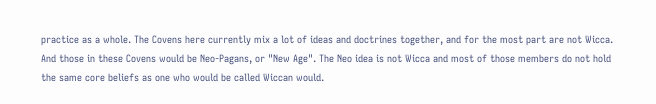practice as a whole. The Covens here currently mix a lot of ideas and doctrines together, and for the most part are not Wicca. And those in these Covens would be Neo-Pagans, or "New Age". The Neo idea is not Wicca and most of those members do not hold the same core beliefs as one who would be called Wiccan would.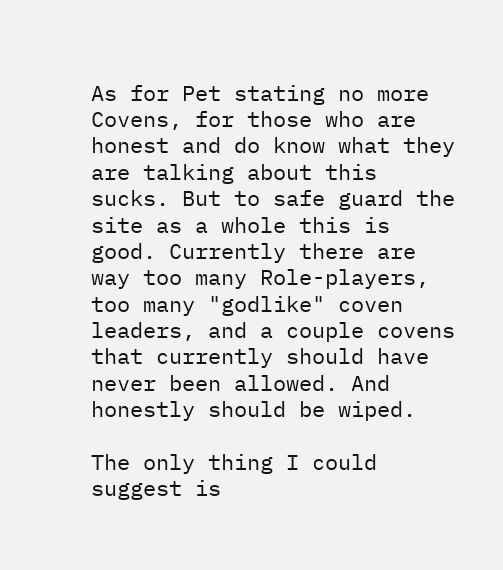As for Pet stating no more Covens, for those who are honest and do know what they are talking about this sucks. But to safe guard the site as a whole this is good. Currently there are way too many Role-players, too many "godlike" coven leaders, and a couple covens that currently should have never been allowed. And honestly should be wiped.

The only thing I could suggest is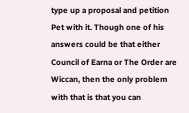type up a proposal and petition Pet with it. Though one of his answers could be that either Council of Earna or The Order are Wiccan, then the only problem with that is that you can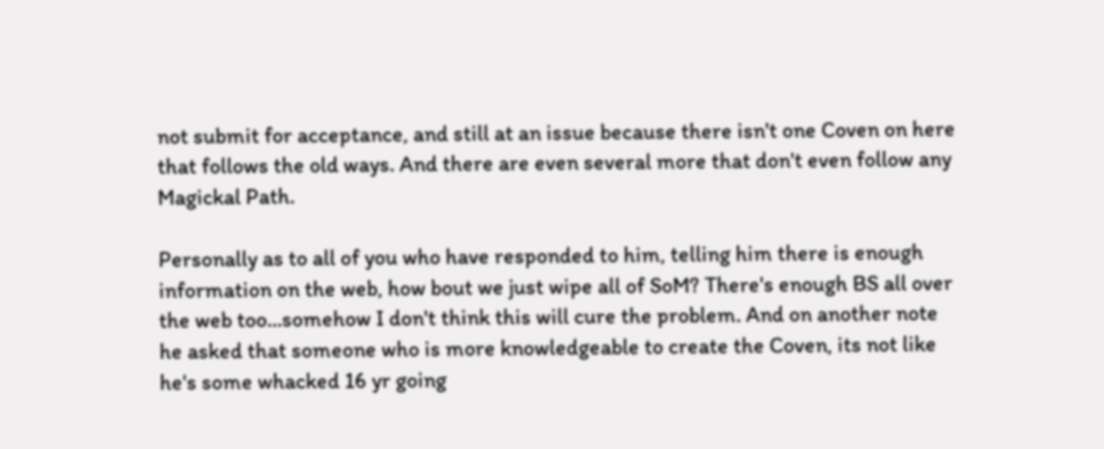not submit for acceptance, and still at an issue because there isn't one Coven on here that follows the old ways. And there are even several more that don't even follow any Magickal Path.

Personally as to all of you who have responded to him, telling him there is enough information on the web, how bout we just wipe all of SoM? There's enough BS all over the web too...somehow I don't think this will cure the problem. And on another note he asked that someone who is more knowledgeable to create the Coven, its not like he's some whacked 16 yr going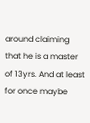around claiming that he is a master of 13yrs. And at least for once maybe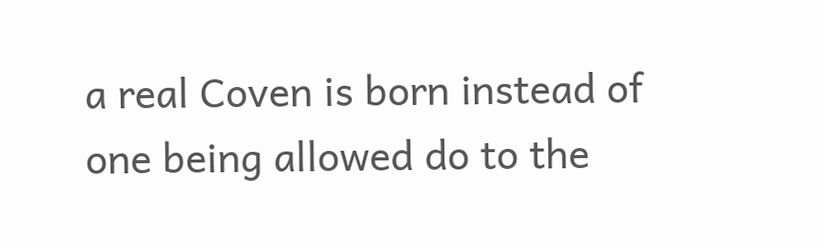a real Coven is born instead of one being allowed do to the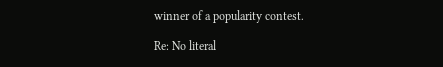winner of a popularity contest.

Re: No literal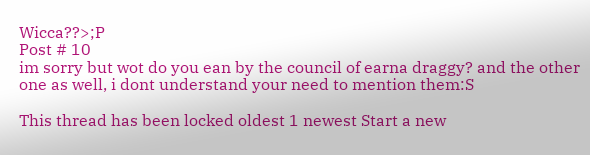Wicca??>;P
Post # 10
im sorry but wot do you ean by the council of earna draggy? and the other one as well, i dont understand your need to mention them:S

This thread has been locked oldest 1 newest Start a new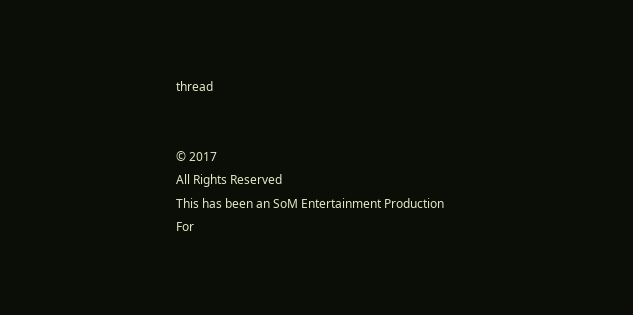thread


© 2017
All Rights Reserved
This has been an SoM Entertainment Production
For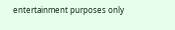entertainment purposes only